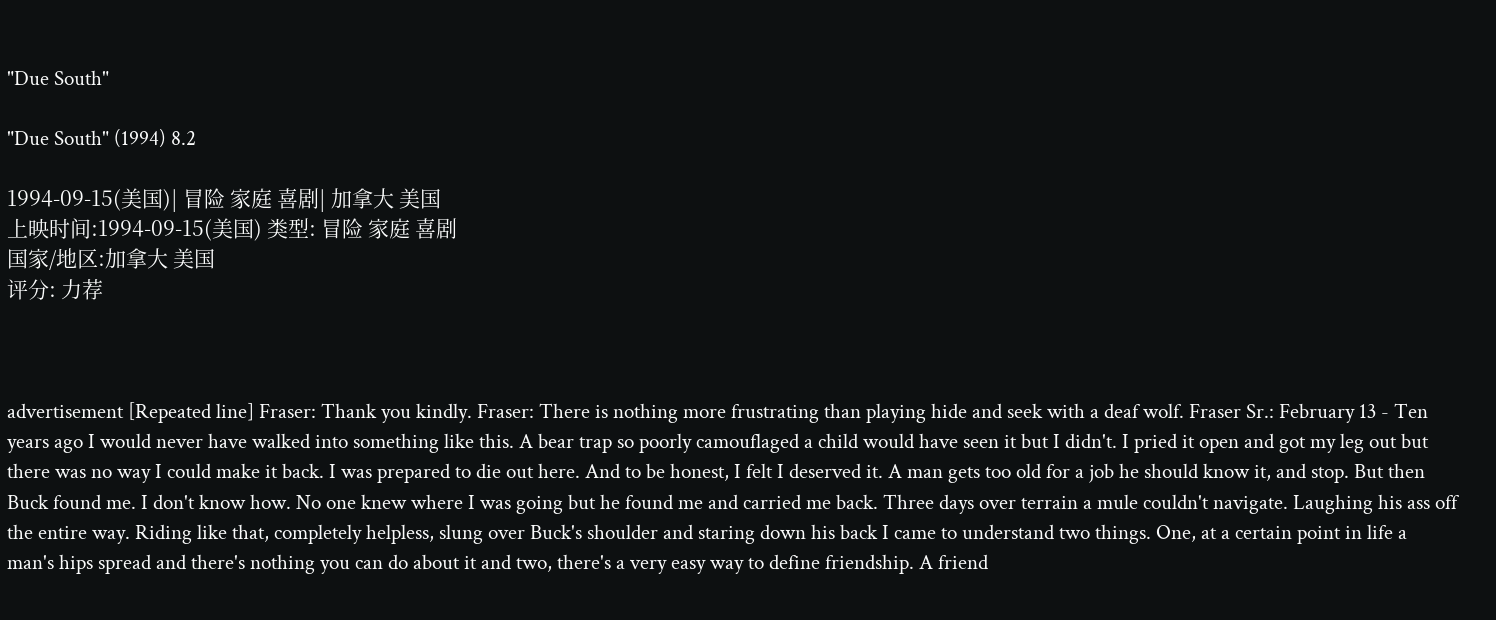"Due South"

"Due South" (1994) 8.2

1994-09-15(美国)| 冒险 家庭 喜剧| 加拿大 美国
上映时间:1994-09-15(美国) 类型: 冒险 家庭 喜剧
国家/地区:加拿大 美国
评分: 力荐



advertisement [Repeated line] Fraser: Thank you kindly. Fraser: There is nothing more frustrating than playing hide and seek with a deaf wolf. Fraser Sr.: February 13 - Ten years ago I would never have walked into something like this. A bear trap so poorly camouflaged a child would have seen it but I didn't. I pried it open and got my leg out but there was no way I could make it back. I was prepared to die out here. And to be honest, I felt I deserved it. A man gets too old for a job he should know it, and stop. But then Buck found me. I don't know how. No one knew where I was going but he found me and carried me back. Three days over terrain a mule couldn't navigate. Laughing his ass off the entire way. Riding like that, completely helpless, slung over Buck's shoulder and staring down his back I came to understand two things. One, at a certain point in life a man's hips spread and there's nothing you can do about it and two, there's a very easy way to define friendship. A friend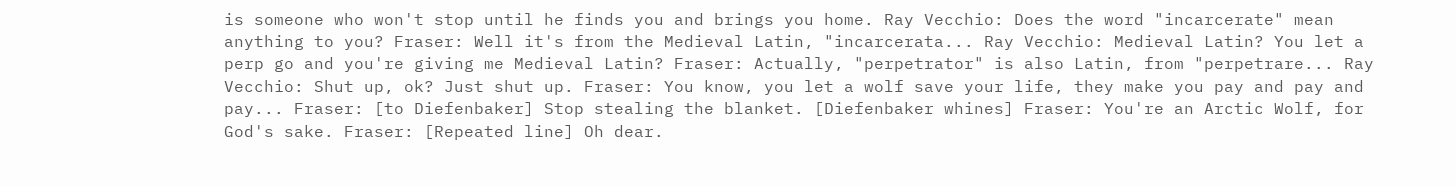is someone who won't stop until he finds you and brings you home. Ray Vecchio: Does the word "incarcerate" mean anything to you? Fraser: Well it's from the Medieval Latin, "incarcerata... Ray Vecchio: Medieval Latin? You let a perp go and you're giving me Medieval Latin? Fraser: Actually, "perpetrator" is also Latin, from "perpetrare... Ray Vecchio: Shut up, ok? Just shut up. Fraser: You know, you let a wolf save your life, they make you pay and pay and pay... Fraser: [to Diefenbaker] Stop stealing the blanket. [Diefenbaker whines] Fraser: You're an Arctic Wolf, for God's sake. Fraser: [Repeated line] Oh dear.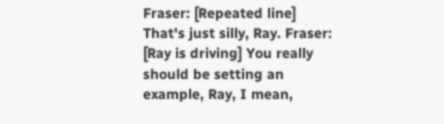Fraser: [Repeated line] That's just silly, Ray. Fraser: [Ray is driving] You really should be setting an example, Ray, I mean,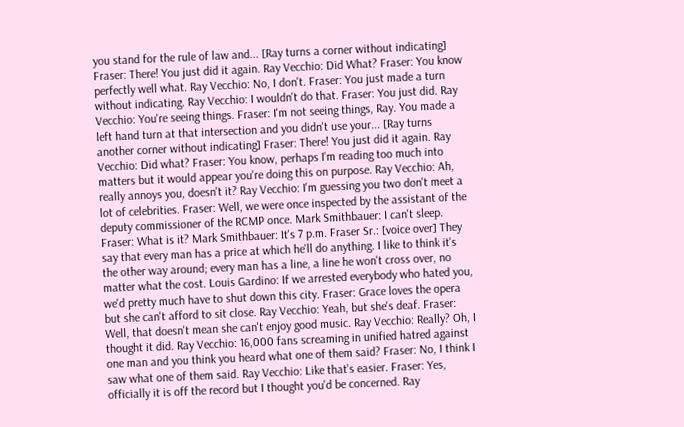you stand for the rule of law and... [Ray turns a corner without indicating] Fraser: There! You just did it again. Ray Vecchio: Did What? Fraser: You know perfectly well what. Ray Vecchio: No, I don't. Fraser: You just made a turn without indicating. Ray Vecchio: I wouldn't do that. Fraser: You just did. Ray Vecchio: You're seeing things. Fraser: I'm not seeing things, Ray. You made a left hand turn at that intersection and you didn't use your... [Ray turns another corner without indicating] Fraser: There! You just did it again. Ray Vecchio: Did what? Fraser: You know, perhaps I'm reading too much into matters but it would appear you're doing this on purpose. Ray Vecchio: Ah, really annoys you, doesn't it? Ray Vecchio: I'm guessing you two don't meet a lot of celebrities. Fraser: Well, we were once inspected by the assistant of the deputy commissioner of the RCMP once. Mark Smithbauer: I can't sleep. Fraser: What is it? Mark Smithbauer: It's 7 p.m. Fraser Sr.: [voice over] They say that every man has a price at which he'll do anything. I like to think it's the other way around; every man has a line, a line he won't cross over, no matter what the cost. Louis Gardino: If we arrested everybody who hated you, we'd pretty much have to shut down this city. Fraser: Grace loves the opera but she can't afford to sit close. Ray Vecchio: Yeah, but she's deaf. Fraser: Well, that doesn't mean she can't enjoy good music. Ray Vecchio: Really? Oh, I thought it did. Ray Vecchio: 16,000 fans screaming in unified hatred against one man and you think you heard what one of them said? Fraser: No, I think I saw what one of them said. Ray Vecchio: Like that's easier. Fraser: Yes, officially it is off the record but I thought you'd be concerned. Ray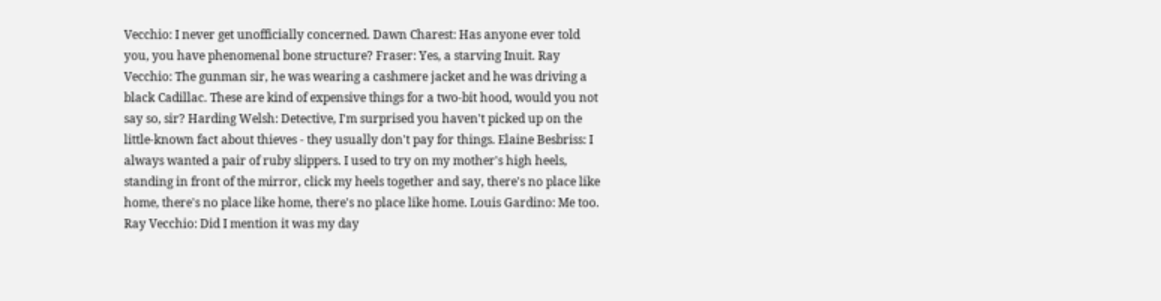Vecchio: I never get unofficially concerned. Dawn Charest: Has anyone ever told you, you have phenomenal bone structure? Fraser: Yes, a starving Inuit. Ray Vecchio: The gunman sir, he was wearing a cashmere jacket and he was driving a black Cadillac. These are kind of expensive things for a two-bit hood, would you not say so, sir? Harding Welsh: Detective, I'm surprised you haven't picked up on the little-known fact about thieves - they usually don't pay for things. Elaine Besbriss: I always wanted a pair of ruby slippers. I used to try on my mother's high heels, standing in front of the mirror, click my heels together and say, there's no place like home, there's no place like home, there's no place like home. Louis Gardino: Me too. Ray Vecchio: Did I mention it was my day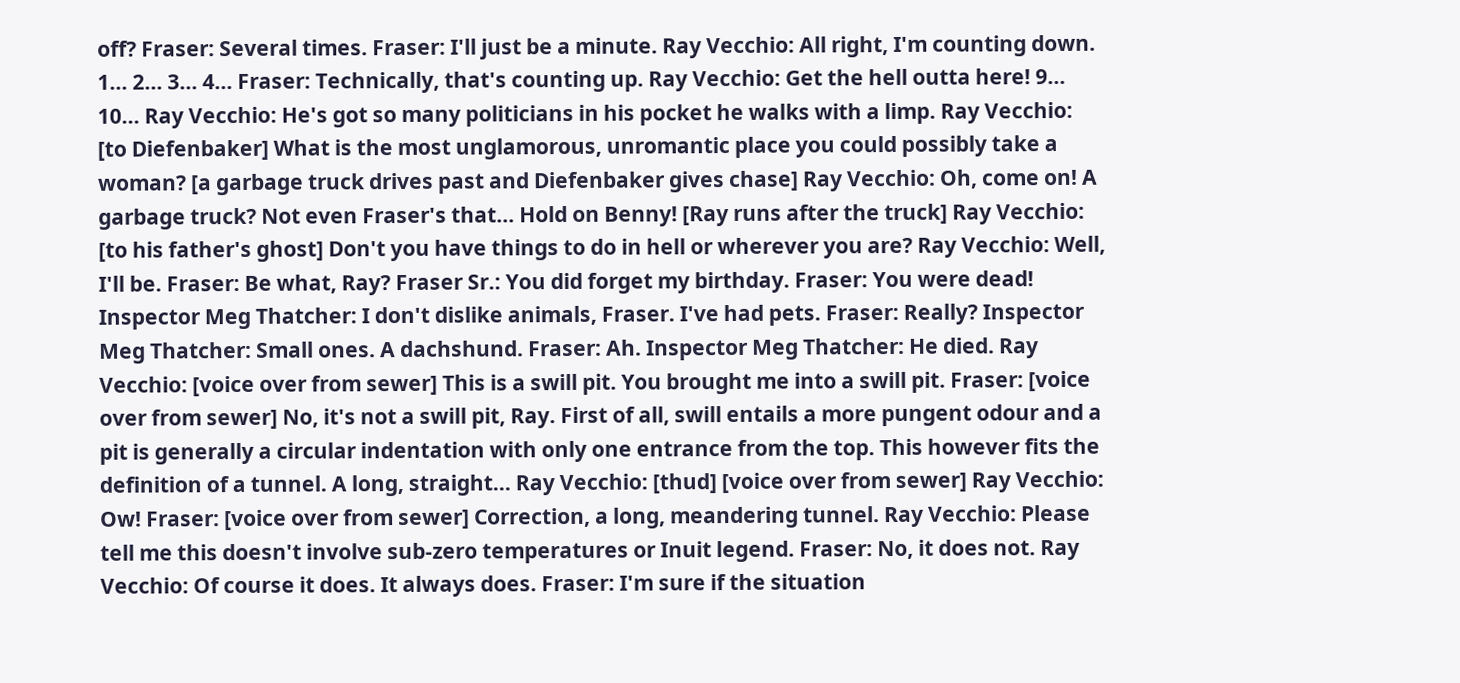off? Fraser: Several times. Fraser: I'll just be a minute. Ray Vecchio: All right, I'm counting down. 1... 2... 3... 4... Fraser: Technically, that's counting up. Ray Vecchio: Get the hell outta here! 9... 10... Ray Vecchio: He's got so many politicians in his pocket he walks with a limp. Ray Vecchio: [to Diefenbaker] What is the most unglamorous, unromantic place you could possibly take a woman? [a garbage truck drives past and Diefenbaker gives chase] Ray Vecchio: Oh, come on! A garbage truck? Not even Fraser's that... Hold on Benny! [Ray runs after the truck] Ray Vecchio: [to his father's ghost] Don't you have things to do in hell or wherever you are? Ray Vecchio: Well, I'll be. Fraser: Be what, Ray? Fraser Sr.: You did forget my birthday. Fraser: You were dead! Inspector Meg Thatcher: I don't dislike animals, Fraser. I've had pets. Fraser: Really? Inspector Meg Thatcher: Small ones. A dachshund. Fraser: Ah. Inspector Meg Thatcher: He died. Ray Vecchio: [voice over from sewer] This is a swill pit. You brought me into a swill pit. Fraser: [voice over from sewer] No, it's not a swill pit, Ray. First of all, swill entails a more pungent odour and a pit is generally a circular indentation with only one entrance from the top. This however fits the definition of a tunnel. A long, straight... Ray Vecchio: [thud] [voice over from sewer] Ray Vecchio: Ow! Fraser: [voice over from sewer] Correction, a long, meandering tunnel. Ray Vecchio: Please tell me this doesn't involve sub-zero temperatures or Inuit legend. Fraser: No, it does not. Ray Vecchio: Of course it does. It always does. Fraser: I'm sure if the situation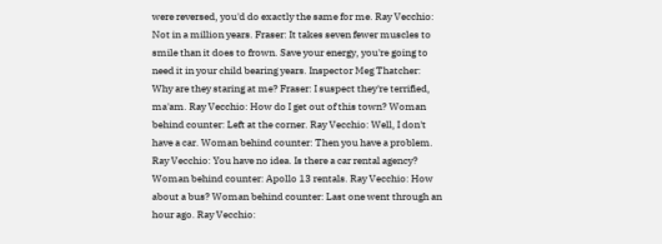were reversed, you'd do exactly the same for me. Ray Vecchio: Not in a million years. Fraser: It takes seven fewer muscles to smile than it does to frown. Save your energy, you're going to need it in your child bearing years. Inspector Meg Thatcher: Why are they staring at me? Fraser: I suspect they're terrified, ma'am. Ray Vecchio: How do I get out of this town? Woman behind counter: Left at the corner. Ray Vecchio: Well, I don't have a car. Woman behind counter: Then you have a problem. Ray Vecchio: You have no idea. Is there a car rental agency? Woman behind counter: Apollo 13 rentals. Ray Vecchio: How about a bus? Woman behind counter: Last one went through an hour ago. Ray Vecchio: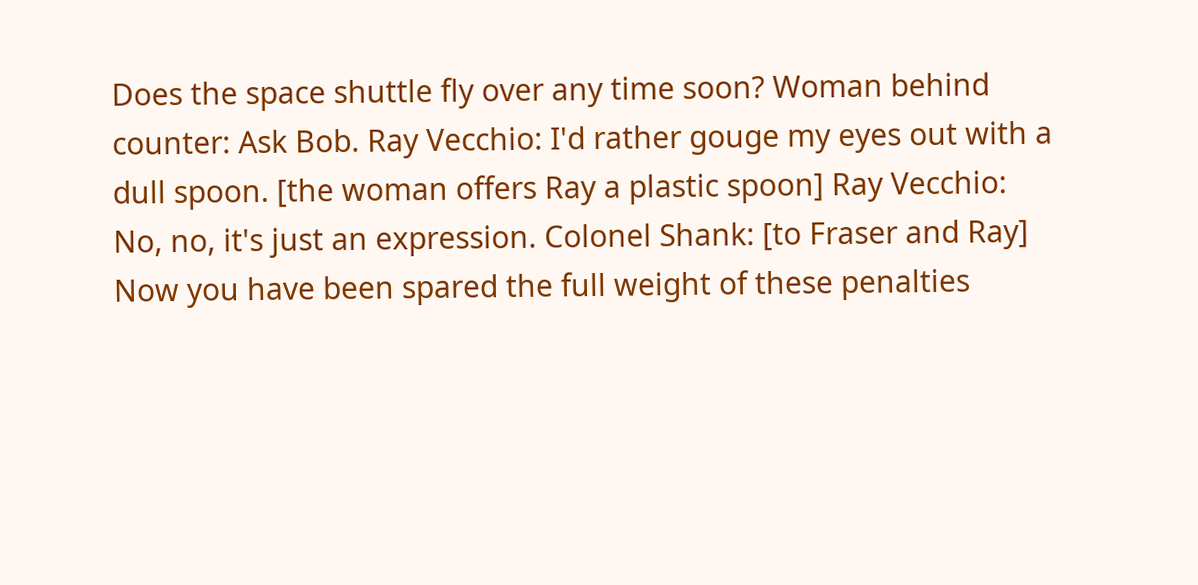Does the space shuttle fly over any time soon? Woman behind counter: Ask Bob. Ray Vecchio: I'd rather gouge my eyes out with a dull spoon. [the woman offers Ray a plastic spoon] Ray Vecchio: No, no, it's just an expression. Colonel Shank: [to Fraser and Ray] Now you have been spared the full weight of these penalties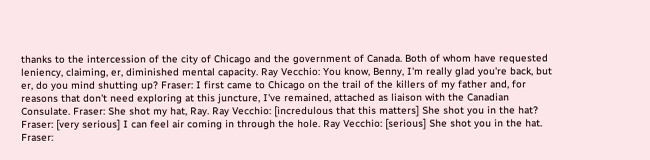thanks to the intercession of the city of Chicago and the government of Canada. Both of whom have requested leniency, claiming, er, diminished mental capacity. Ray Vecchio: You know, Benny, I'm really glad you're back, but er, do you mind shutting up? Fraser: I first came to Chicago on the trail of the killers of my father and, for reasons that don't need exploring at this juncture, I've remained, attached as liaison with the Canadian Consulate. Fraser: She shot my hat, Ray. Ray Vecchio: [incredulous that this matters] She shot you in the hat? Fraser: [very serious] I can feel air coming in through the hole. Ray Vecchio: [serious] She shot you in the hat. Fraser: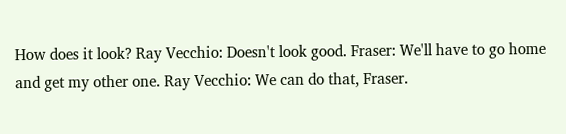How does it look? Ray Vecchio: Doesn't look good. Fraser: We'll have to go home and get my other one. Ray Vecchio: We can do that, Fraser.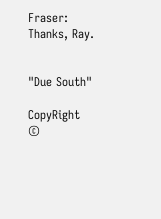Fraser: Thanks, Ray.


"Due South"

CopyRight ©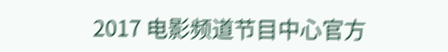2017 电影频道节目中心官方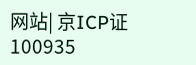网站| 京ICP证100935